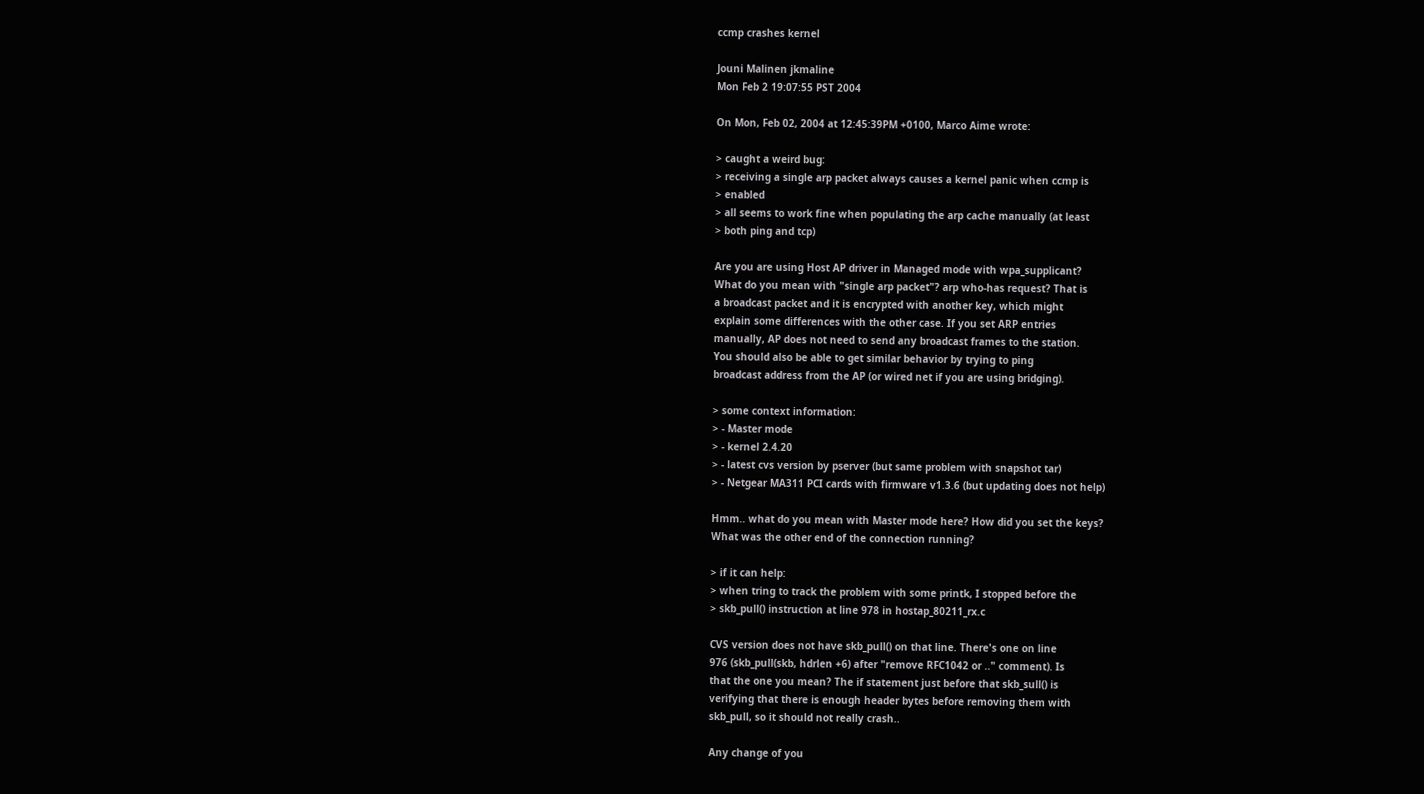ccmp crashes kernel

Jouni Malinen jkmaline
Mon Feb 2 19:07:55 PST 2004

On Mon, Feb 02, 2004 at 12:45:39PM +0100, Marco Aime wrote:

> caught a weird bug:
> receiving a single arp packet always causes a kernel panic when ccmp is
> enabled
> all seems to work fine when populating the arp cache manually (at least
> both ping and tcp)

Are you are using Host AP driver in Managed mode with wpa_supplicant?
What do you mean with "single arp packet"? arp who-has request? That is
a broadcast packet and it is encrypted with another key, which might
explain some differences with the other case. If you set ARP entries
manually, AP does not need to send any broadcast frames to the station.
You should also be able to get similar behavior by trying to ping
broadcast address from the AP (or wired net if you are using bridging).

> some context information:
> - Master mode
> - kernel 2.4.20
> - latest cvs version by pserver (but same problem with snapshot tar)
> - Netgear MA311 PCI cards with firmware v1.3.6 (but updating does not help)

Hmm.. what do you mean with Master mode here? How did you set the keys?
What was the other end of the connection running?

> if it can help:
> when tring to track the problem with some printk, I stopped before the
> skb_pull() instruction at line 978 in hostap_80211_rx.c

CVS version does not have skb_pull() on that line. There's one on line
976 (skb_pull(skb, hdrlen +6) after "remove RFC1042 or .." comment). Is
that the one you mean? The if statement just before that skb_sull() is
verifying that there is enough header bytes before removing them with
skb_pull, so it should not really crash..

Any change of you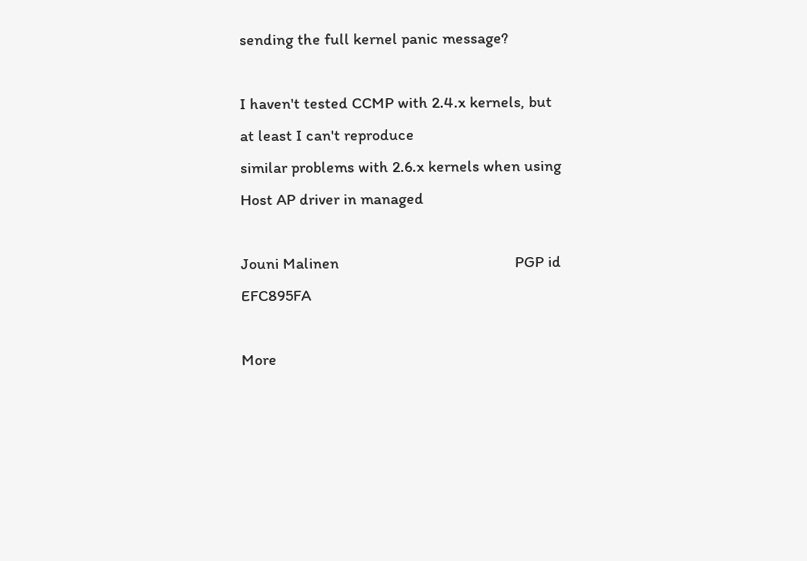sending the full kernel panic message?

I haven't tested CCMP with 2.4.x kernels, but at least I can't reproduce
similar problems with 2.6.x kernels when using Host AP driver in managed

Jouni Malinen                                            PGP id EFC895FA

More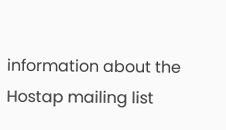information about the Hostap mailing list